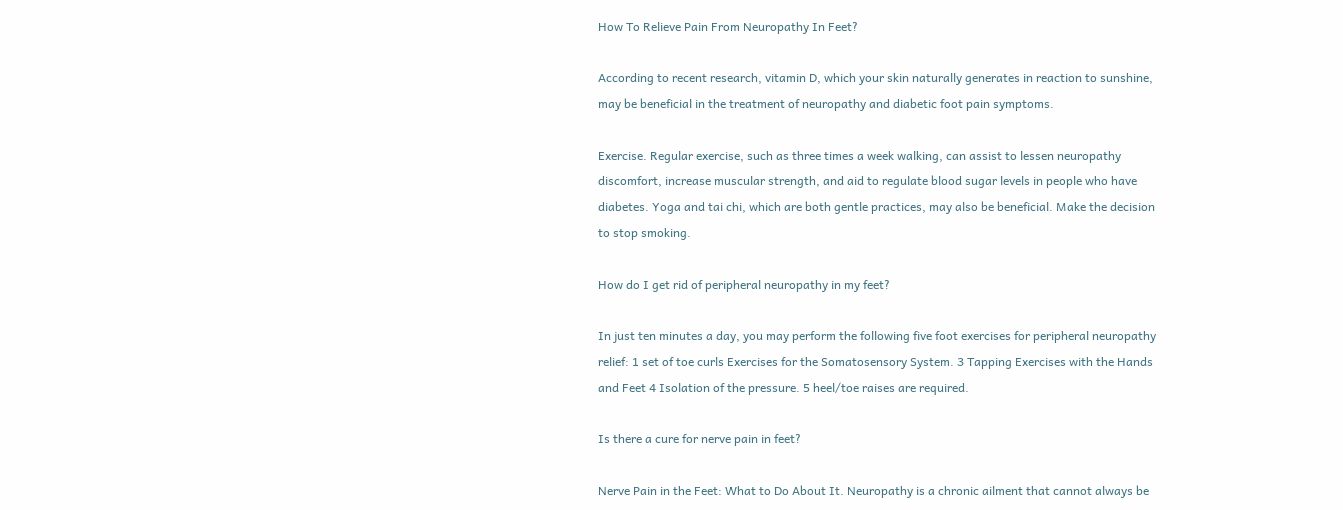How To Relieve Pain From Neuropathy In Feet?

According to recent research, vitamin D, which your skin naturally generates in reaction to sunshine, may be beneficial in the treatment of neuropathy and diabetic foot pain symptoms.

Exercise. Regular exercise, such as three times a week walking, can assist to lessen neuropathy discomfort, increase muscular strength, and aid to regulate blood sugar levels in people who have diabetes. Yoga and tai chi, which are both gentle practices, may also be beneficial. Make the decision to stop smoking.

How do I get rid of peripheral neuropathy in my feet?

In just ten minutes a day, you may perform the following five foot exercises for peripheral neuropathy relief: 1 set of toe curls Exercises for the Somatosensory System. 3 Tapping Exercises with the Hands and Feet 4 Isolation of the pressure. 5 heel/toe raises are required.

Is there a cure for nerve pain in feet?

Nerve Pain in the Feet: What to Do About It. Neuropathy is a chronic ailment that cannot always be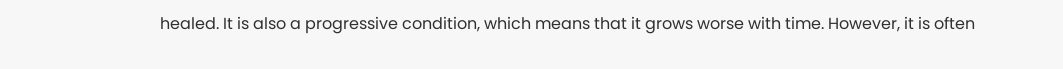healed. It is also a progressive condition, which means that it grows worse with time. However, it is often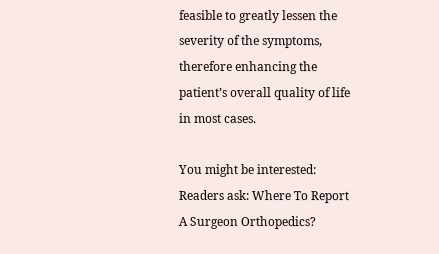feasible to greatly lessen the severity of the symptoms, therefore enhancing the patient’s overall quality of life in most cases.

You might be interested:  Readers ask: Where To Report A Surgeon Orthopedics?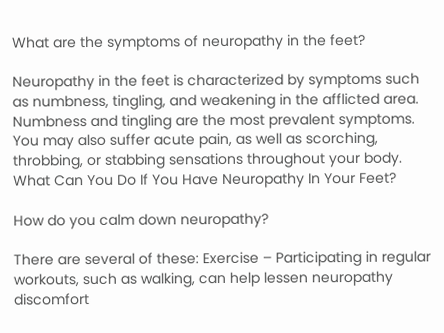What are the symptoms of neuropathy in the feet?

Neuropathy in the feet is characterized by symptoms such as numbness, tingling, and weakening in the afflicted area. Numbness and tingling are the most prevalent symptoms. You may also suffer acute pain, as well as scorching, throbbing, or stabbing sensations throughout your body. What Can You Do If You Have Neuropathy In Your Feet?

How do you calm down neuropathy?

There are several of these: Exercise – Participating in regular workouts, such as walking, can help lessen neuropathy discomfort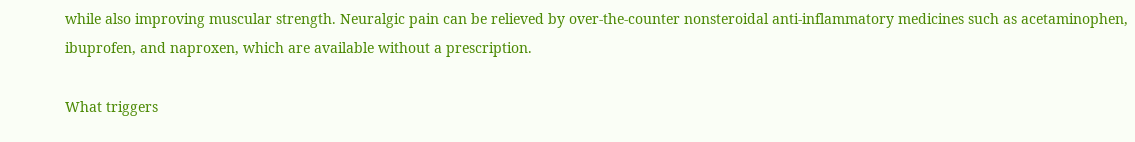while also improving muscular strength. Neuralgic pain can be relieved by over-the-counter nonsteroidal anti-inflammatory medicines such as acetaminophen, ibuprofen, and naproxen, which are available without a prescription.

What triggers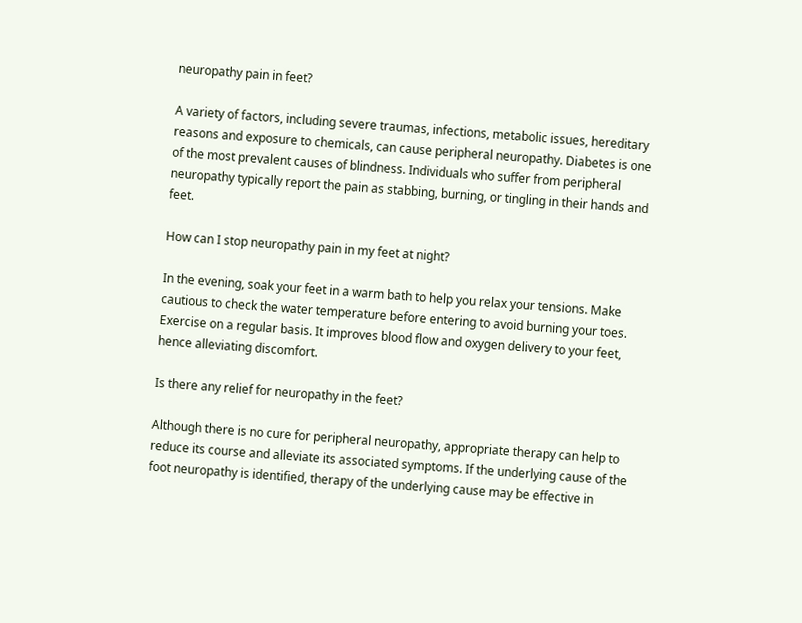neuropathy pain in feet?

A variety of factors, including severe traumas, infections, metabolic issues, hereditary reasons and exposure to chemicals, can cause peripheral neuropathy. Diabetes is one of the most prevalent causes of blindness. Individuals who suffer from peripheral neuropathy typically report the pain as stabbing, burning, or tingling in their hands and feet.

How can I stop neuropathy pain in my feet at night?

In the evening, soak your feet in a warm bath to help you relax your tensions. Make cautious to check the water temperature before entering to avoid burning your toes. Exercise on a regular basis. It improves blood flow and oxygen delivery to your feet, hence alleviating discomfort.

Is there any relief for neuropathy in the feet?

Although there is no cure for peripheral neuropathy, appropriate therapy can help to reduce its course and alleviate its associated symptoms. If the underlying cause of the foot neuropathy is identified, therapy of the underlying cause may be effective in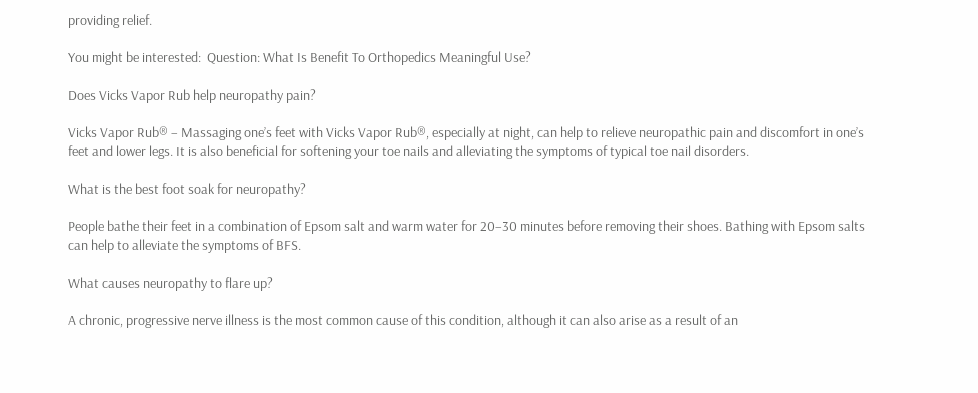providing relief.

You might be interested:  Question: What Is Benefit To Orthopedics Meaningful Use?

Does Vicks Vapor Rub help neuropathy pain?

Vicks Vapor Rub® – Massaging one’s feet with Vicks Vapor Rub®, especially at night, can help to relieve neuropathic pain and discomfort in one’s feet and lower legs. It is also beneficial for softening your toe nails and alleviating the symptoms of typical toe nail disorders.

What is the best foot soak for neuropathy?

People bathe their feet in a combination of Epsom salt and warm water for 20–30 minutes before removing their shoes. Bathing with Epsom salts can help to alleviate the symptoms of BFS.

What causes neuropathy to flare up?

A chronic, progressive nerve illness is the most common cause of this condition, although it can also arise as a result of an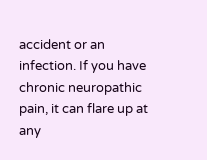accident or an infection. If you have chronic neuropathic pain, it can flare up at any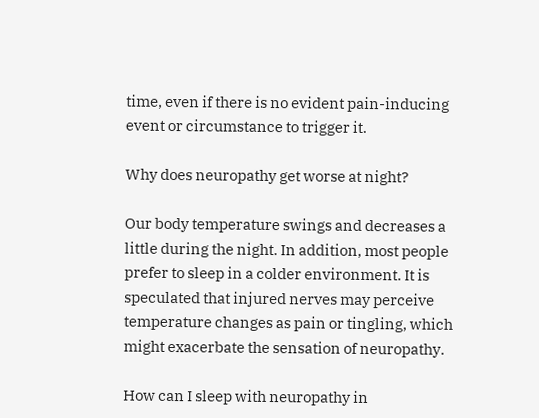time, even if there is no evident pain-inducing event or circumstance to trigger it.

Why does neuropathy get worse at night?

Our body temperature swings and decreases a little during the night. In addition, most people prefer to sleep in a colder environment. It is speculated that injured nerves may perceive temperature changes as pain or tingling, which might exacerbate the sensation of neuropathy.

How can I sleep with neuropathy in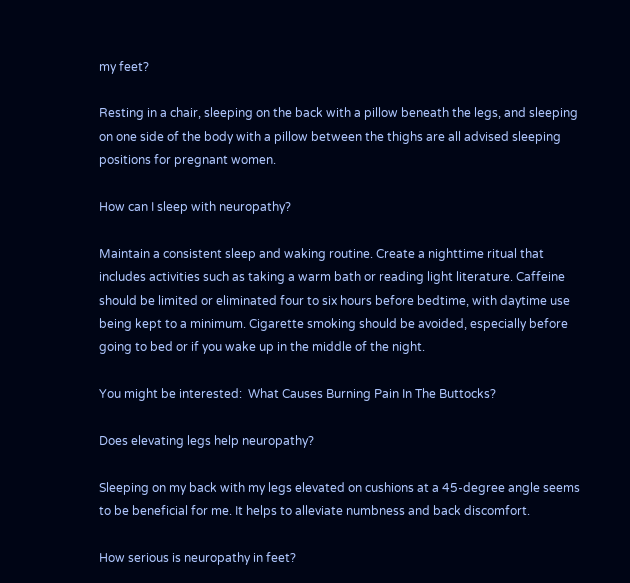my feet?

Resting in a chair, sleeping on the back with a pillow beneath the legs, and sleeping on one side of the body with a pillow between the thighs are all advised sleeping positions for pregnant women.

How can I sleep with neuropathy?

Maintain a consistent sleep and waking routine. Create a nighttime ritual that includes activities such as taking a warm bath or reading light literature. Caffeine should be limited or eliminated four to six hours before bedtime, with daytime use being kept to a minimum. Cigarette smoking should be avoided, especially before going to bed or if you wake up in the middle of the night.

You might be interested:  What Causes Burning Pain In The Buttocks?

Does elevating legs help neuropathy?

Sleeping on my back with my legs elevated on cushions at a 45-degree angle seems to be beneficial for me. It helps to alleviate numbness and back discomfort.

How serious is neuropathy in feet?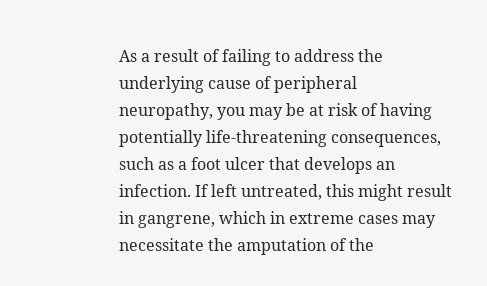As a result of failing to address the underlying cause of peripheral neuropathy, you may be at risk of having potentially life-threatening consequences, such as a foot ulcer that develops an infection. If left untreated, this might result in gangrene, which in extreme cases may necessitate the amputation of the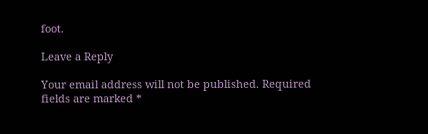foot.

Leave a Reply

Your email address will not be published. Required fields are marked *